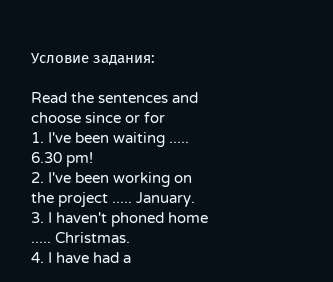Условие задания:

Read the sentences and choose since or for
1. I've been waiting ..... 6.30 pm!
2. I've been working on the project ..... January.
3. I haven't phoned home ..... Christmas.
4. I have had a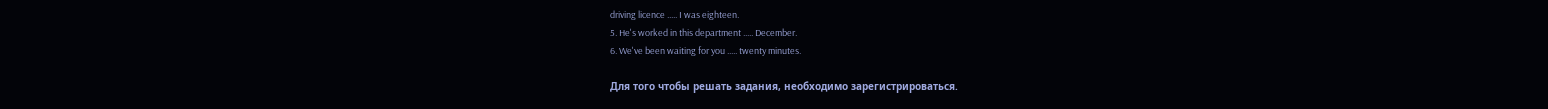driving licence ..... I was eighteen.
5. He's worked in this department ..... December.
6. We've been waiting for you ..... twenty minutes.

Для того чтобы решать задания, необходимо зарегистрироваться.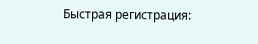Быстрая регистрация: